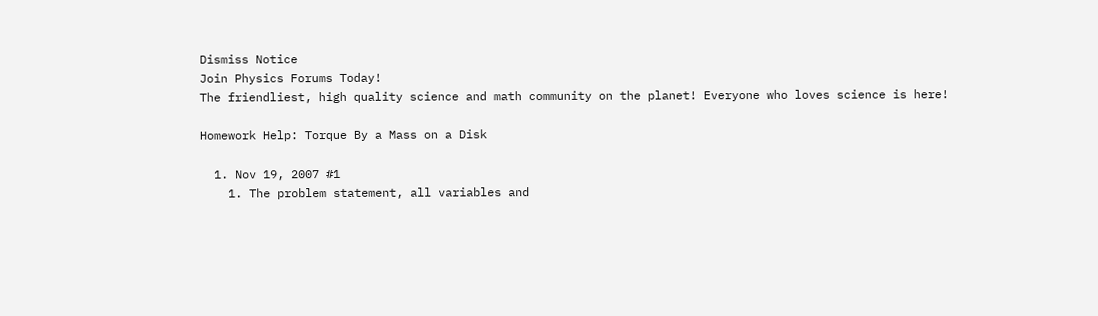Dismiss Notice
Join Physics Forums Today!
The friendliest, high quality science and math community on the planet! Everyone who loves science is here!

Homework Help: Torque By a Mass on a Disk

  1. Nov 19, 2007 #1
    1. The problem statement, all variables and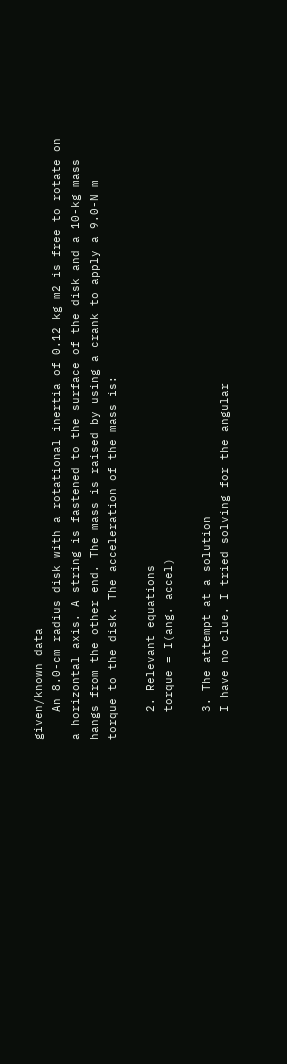given/known data
    An 8.0-cm radius disk with a rotational inertia of 0.12 kg m2 is free to rotate on a horizontal axis. A string is fastened to the surface of the disk and a 10-kg mass hangs from the other end. The mass is raised by using a crank to apply a 9.0-N m torque to the disk. The acceleration of the mass is:

    2. Relevant equations
    torque = I(ang. accel)

    3. The attempt at a solution
    I have no clue. I tried solving for the angular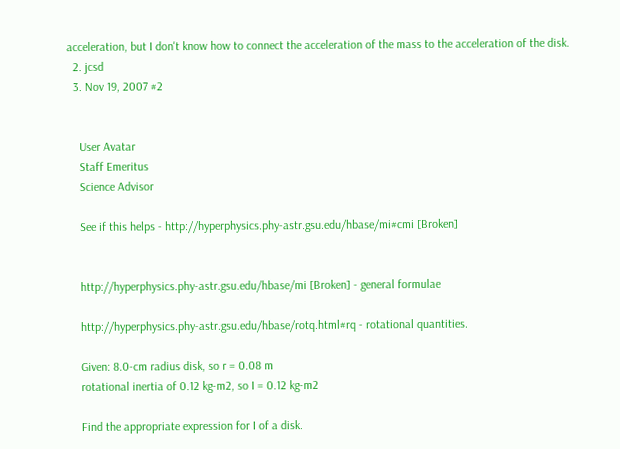acceleration, but I don't know how to connect the acceleration of the mass to the acceleration of the disk.
  2. jcsd
  3. Nov 19, 2007 #2


    User Avatar
    Staff Emeritus
    Science Advisor

    See if this helps - http://hyperphysics.phy-astr.gsu.edu/hbase/mi#cmi [Broken]


    http://hyperphysics.phy-astr.gsu.edu/hbase/mi [Broken] - general formulae

    http://hyperphysics.phy-astr.gsu.edu/hbase/rotq.html#rq - rotational quantities.

    Given: 8.0-cm radius disk, so r = 0.08 m
    rotational inertia of 0.12 kg-m2, so I = 0.12 kg-m2

    Find the appropriate expression for I of a disk.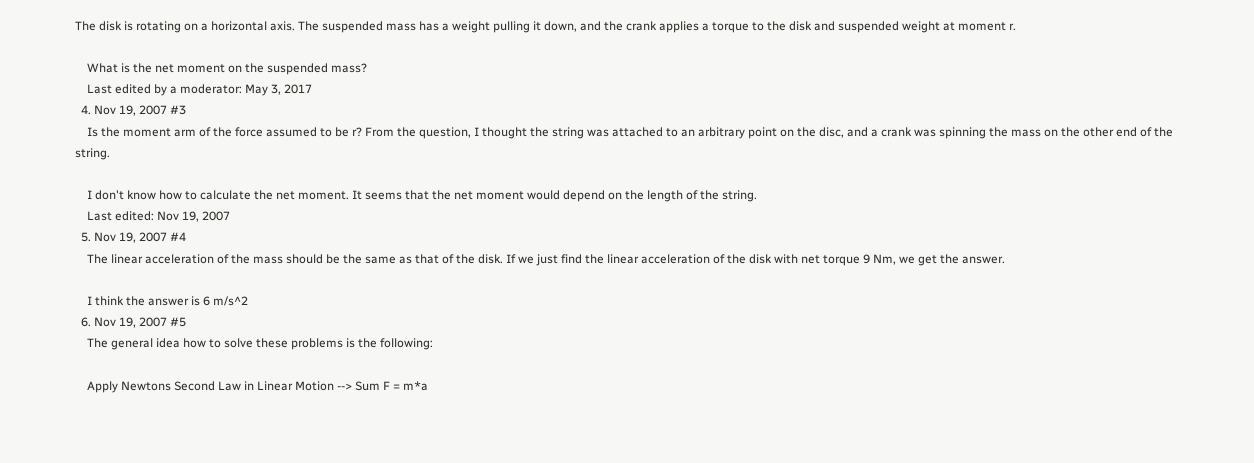The disk is rotating on a horizontal axis. The suspended mass has a weight pulling it down, and the crank applies a torque to the disk and suspended weight at moment r.

    What is the net moment on the suspended mass?
    Last edited by a moderator: May 3, 2017
  4. Nov 19, 2007 #3
    Is the moment arm of the force assumed to be r? From the question, I thought the string was attached to an arbitrary point on the disc, and a crank was spinning the mass on the other end of the string.

    I don't know how to calculate the net moment. It seems that the net moment would depend on the length of the string.
    Last edited: Nov 19, 2007
  5. Nov 19, 2007 #4
    The linear acceleration of the mass should be the same as that of the disk. If we just find the linear acceleration of the disk with net torque 9 Nm, we get the answer.

    I think the answer is 6 m/s^2
  6. Nov 19, 2007 #5
    The general idea how to solve these problems is the following:

    Apply Newtons Second Law in Linear Motion --> Sum F = m*a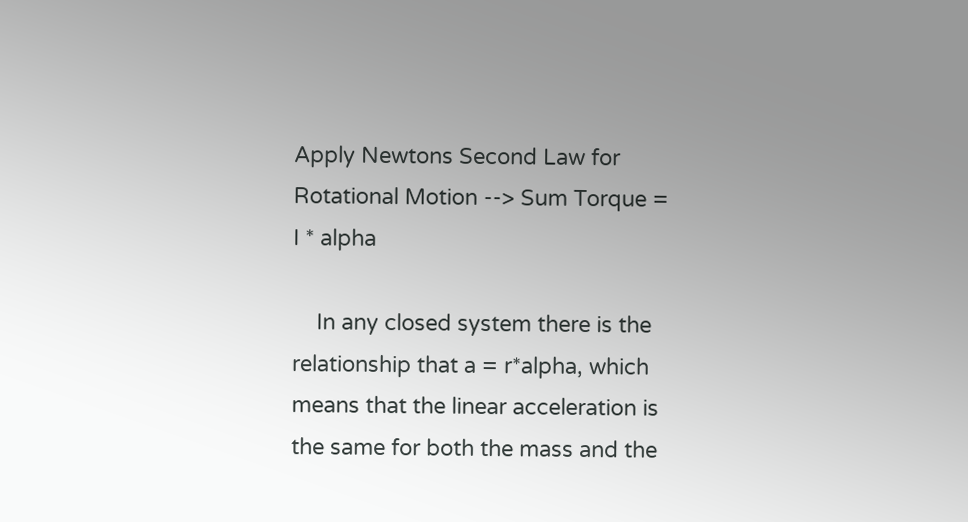Apply Newtons Second Law for Rotational Motion --> Sum Torque = I * alpha

    In any closed system there is the relationship that a = r*alpha, which means that the linear acceleration is the same for both the mass and the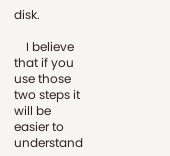disk.

    I believe that if you use those two steps it will be easier to understand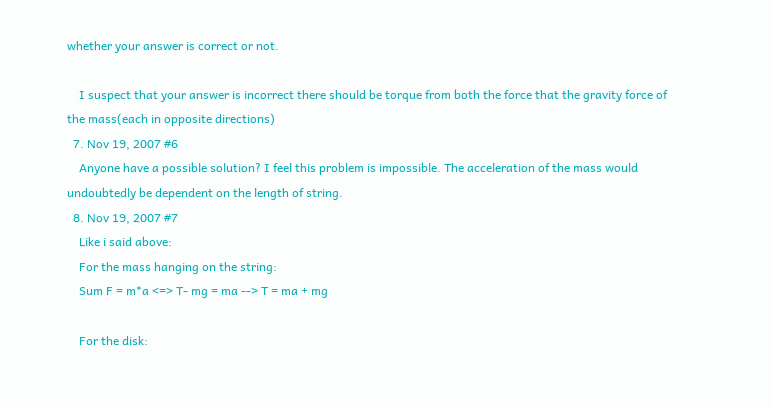whether your answer is correct or not.

    I suspect that your answer is incorrect there should be torque from both the force that the gravity force of the mass(each in opposite directions)
  7. Nov 19, 2007 #6
    Anyone have a possible solution? I feel this problem is impossible. The acceleration of the mass would undoubtedly be dependent on the length of string.
  8. Nov 19, 2007 #7
    Like i said above:
    For the mass hanging on the string:
    Sum F = m*a <=> T- mg = ma --> T = ma + mg

    For the disk: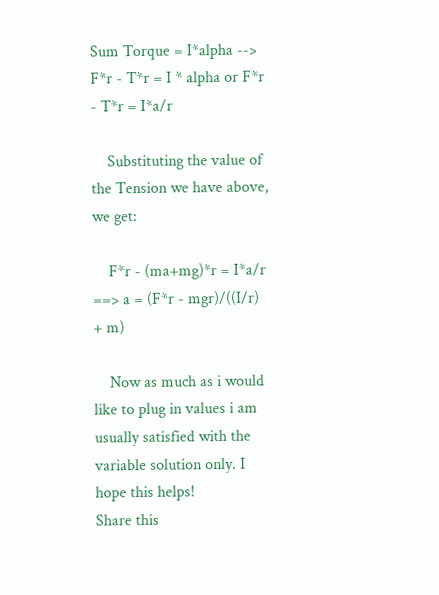Sum Torque = I*alpha --> F*r - T*r = I * alpha or F*r - T*r = I*a/r

    Substituting the value of the Tension we have above, we get:

    F*r - (ma+mg)*r = I*a/r ==> a = (F*r - mgr)/((I/r) + m)

    Now as much as i would like to plug in values i am usually satisfied with the variable solution only. I hope this helps!
Share this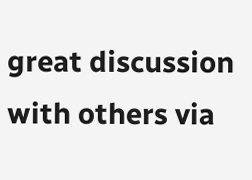great discussion with others via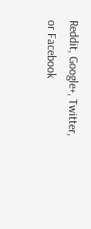Reddit, Google+, Twitter, or Facebook